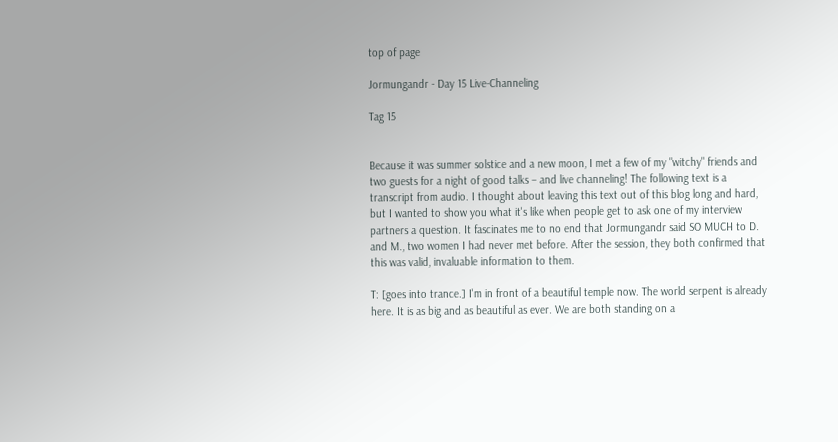top of page

Jormungandr - Day 15 Live-Channeling

Tag 15


Because it was summer solstice and a new moon, I met a few of my "witchy" friends and two guests for a night of good talks – and live channeling! The following text is a transcript from audio. I thought about leaving this text out of this blog long and hard, but I wanted to show you what it's like when people get to ask one of my interview partners a question. It fascinates me to no end that Jormungandr said SO MUCH to D. and M., two women I had never met before. After the session, they both confirmed that this was valid, invaluable information to them.

T: [goes into trance.] I'm in front of a beautiful temple now. The world serpent is already here. It is as big and as beautiful as ever. We are both standing on a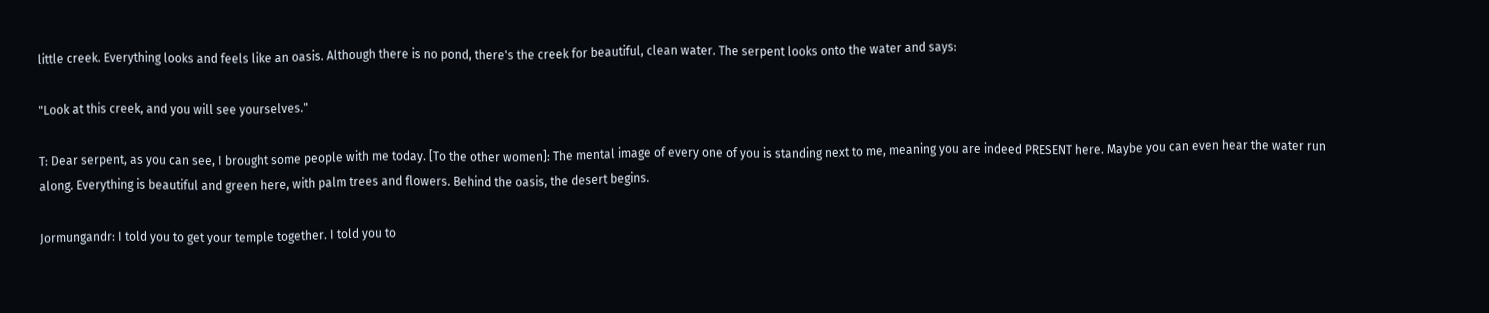little creek. Everything looks and feels like an oasis. Although there is no pond, there's the creek for beautiful, clean water. The serpent looks onto the water and says:

"Look at this creek, and you will see yourselves."

T: Dear serpent, as you can see, I brought some people with me today. [To the other women]: The mental image of every one of you is standing next to me, meaning you are indeed PRESENT here. Maybe you can even hear the water run along. Everything is beautiful and green here, with palm trees and flowers. Behind the oasis, the desert begins.

Jormungandr: I told you to get your temple together. I told you to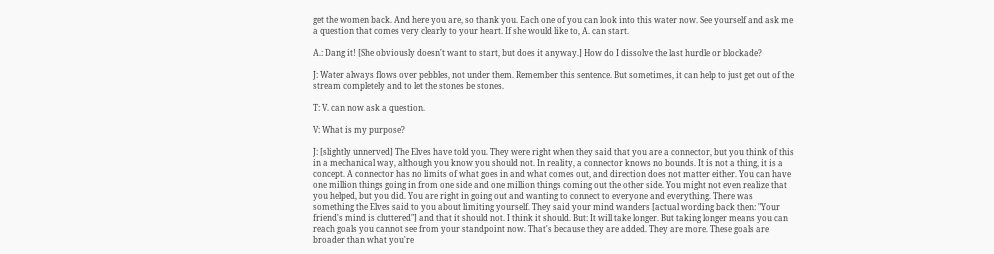get the women back. And here you are, so thank you. Each one of you can look into this water now. See yourself and ask me a question that comes very clearly to your heart. If she would like to, A. can start.

A.: Dang it! [She obviously doesn't want to start, but does it anyway.] How do I dissolve the last hurdle or blockade?

J: Water always flows over pebbles, not under them. Remember this sentence. But sometimes, it can help to just get out of the stream completely and to let the stones be stones.

T: V. can now ask a question.

V: What is my purpose?

J: [slightly unnerved] The Elves have told you. They were right when they said that you are a connector, but you think of this in a mechanical way, although you know you should not. In reality, a connector knows no bounds. It is not a thing, it is a concept. A connector has no limits of what goes in and what comes out, and direction does not matter either. You can have one million things going in from one side and one million things coming out the other side. You might not even realize that you helped, but you did. You are right in going out and wanting to connect to everyone and everything. There was something the Elves said to you about limiting yourself. They said your mind wanders [actual wording back then: "Your friend's mind is cluttered"] and that it should not. I think it should. But: It will take longer. But taking longer means you can reach goals you cannot see from your standpoint now. That's because they are added. They are more. These goals are broader than what you're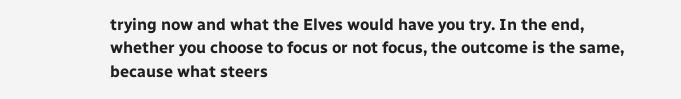trying now and what the Elves would have you try. In the end, whether you choose to focus or not focus, the outcome is the same, because what steers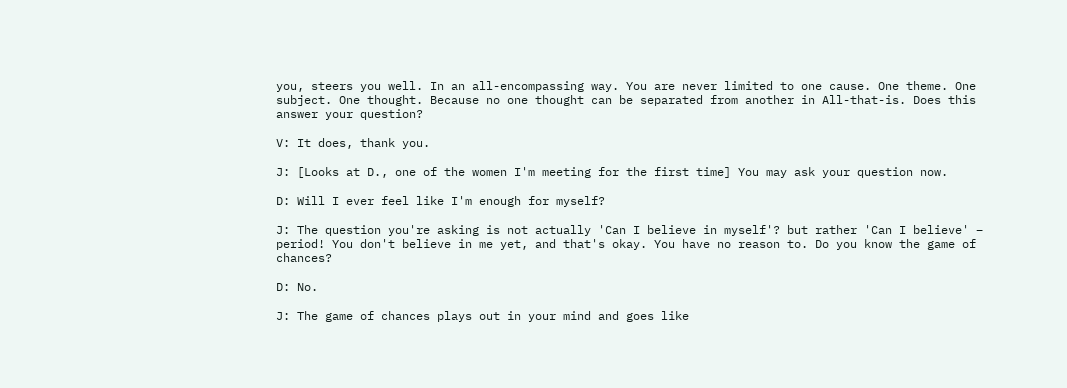you, steers you well. In an all-encompassing way. You are never limited to one cause. One theme. One subject. One thought. Because no one thought can be separated from another in All-that-is. Does this answer your question?

V: It does, thank you.

J: [Looks at D., one of the women I'm meeting for the first time] You may ask your question now.

D: Will I ever feel like I'm enough for myself?

J: The question you're asking is not actually 'Can I believe in myself'? but rather 'Can I believe' – period! You don't believe in me yet, and that's okay. You have no reason to. Do you know the game of chances?

D: No.

J: The game of chances plays out in your mind and goes like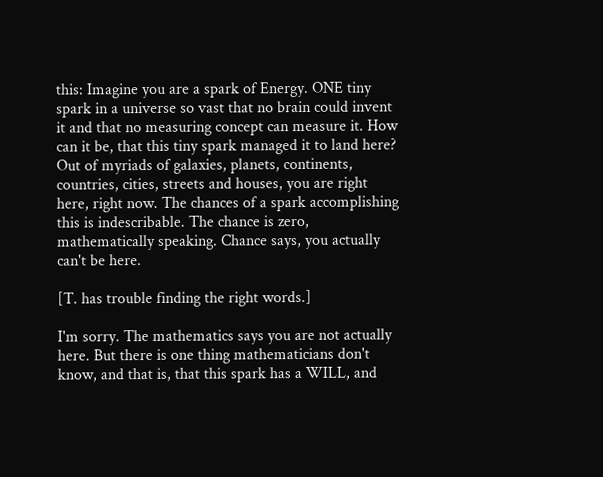this: Imagine you are a spark of Energy. ONE tiny spark in a universe so vast that no brain could invent it and that no measuring concept can measure it. How can it be, that this tiny spark managed it to land here? Out of myriads of galaxies, planets, continents, countries, cities, streets and houses, you are right here, right now. The chances of a spark accomplishing this is indescribable. The chance is zero, mathematically speaking. Chance says, you actually can't be here.

[T. has trouble finding the right words.]

I'm sorry. The mathematics says you are not actually here. But there is one thing mathematicians don't know, and that is, that this spark has a WILL, and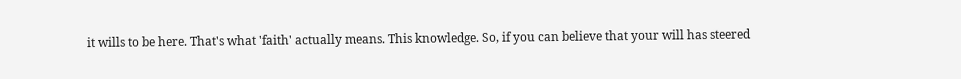it wills to be here. That's what 'faith' actually means. This knowledge. So, if you can believe that your will has steered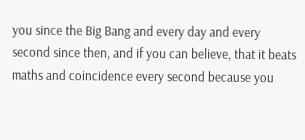you since the Big Bang and every day and every second since then, and if you can believe, that it beats maths and coincidence every second because you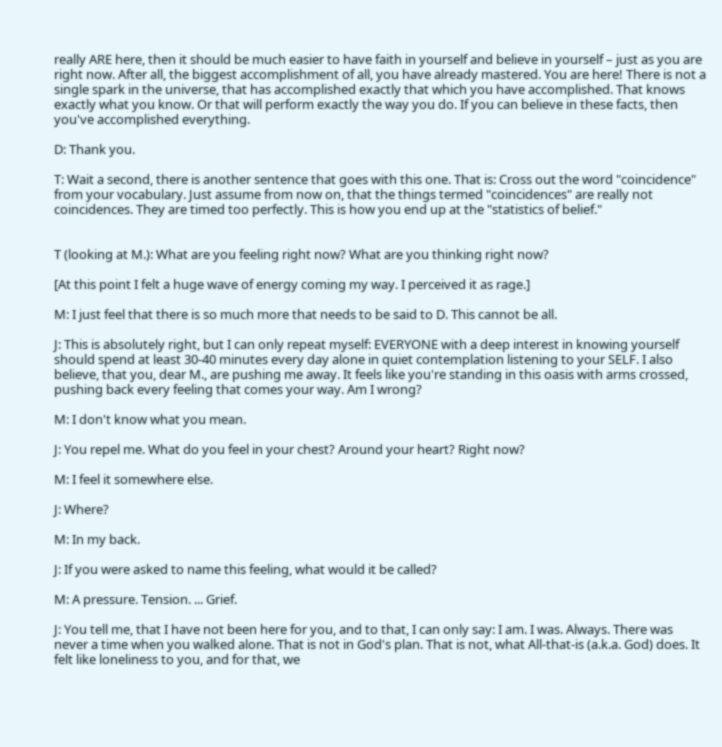really ARE here, then it should be much easier to have faith in yourself and believe in yourself – just as you are right now. After all, the biggest accomplishment of all, you have already mastered. You are here! There is not a single spark in the universe, that has accomplished exactly that which you have accomplished. That knows exactly what you know. Or that will perform exactly the way you do. If you can believe in these facts, then you've accomplished everything.

D: Thank you.

T: Wait a second, there is another sentence that goes with this one. That is: Cross out the word "coincidence" from your vocabulary. Just assume from now on, that the things termed "coincidences" are really not coincidences. They are timed too perfectly. This is how you end up at the "statistics of belief."


T (looking at M.): What are you feeling right now? What are you thinking right now?

[At this point I felt a huge wave of energy coming my way. I perceived it as rage.]

M: I just feel that there is so much more that needs to be said to D. This cannot be all.

J: This is absolutely right, but I can only repeat myself: EVERYONE with a deep interest in knowing yourself should spend at least 30-40 minutes every day alone in quiet contemplation listening to your SELF. I also believe, that you, dear M., are pushing me away. It feels like you're standing in this oasis with arms crossed, pushing back every feeling that comes your way. Am I wrong?

M: I don't know what you mean.

J: You repel me. What do you feel in your chest? Around your heart? Right now?

M: I feel it somewhere else.

J: Where?

M: In my back.

J: If you were asked to name this feeling, what would it be called?

M: A pressure. Tension. ... Grief.

J: You tell me, that I have not been here for you, and to that, I can only say: I am. I was. Always. There was never a time when you walked alone. That is not in God's plan. That is not, what All-that-is (a.k.a. God) does. It felt like loneliness to you, and for that, we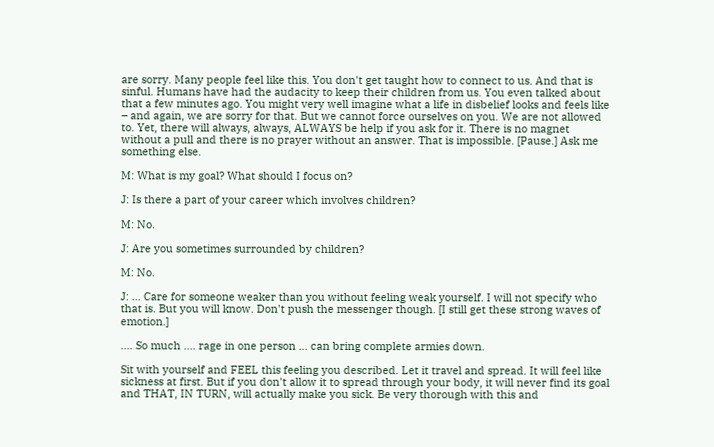are sorry. Many people feel like this. You don't get taught how to connect to us. And that is sinful. Humans have had the audacity to keep their children from us. You even talked about that a few minutes ago. You might very well imagine what a life in disbelief looks and feels like – and again, we are sorry for that. But we cannot force ourselves on you. We are not allowed to. Yet, there will always, always, ALWAYS be help if you ask for it. There is no magnet without a pull and there is no prayer without an answer. That is impossible. [Pause.] Ask me something else.

M: What is my goal? What should I focus on?

J: Is there a part of your career which involves children?

M: No.

J: Are you sometimes surrounded by children?

M: No.

J: ... Care for someone weaker than you without feeling weak yourself. I will not specify who that is. But you will know. Don't push the messenger though. [I still get these strong waves of emotion.]

.... So much .... rage in one person ... can bring complete armies down.

Sit with yourself and FEEL this feeling you described. Let it travel and spread. It will feel like sickness at first. But if you don't allow it to spread through your body, it will never find its goal and THAT, IN TURN, will actually make you sick. Be very thorough with this and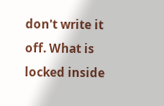don't write it off. What is locked inside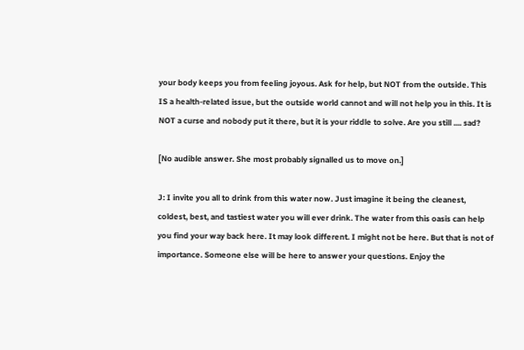your body keeps you from feeling joyous. Ask for help, but NOT from the outside. This IS a health-related issue, but the outside world cannot and will not help you in this. It is NOT a curse and nobody put it there, but it is your riddle to solve. Are you still .... sad?

[No audible answer. She most probably signalled us to move on.]

J: I invite you all to drink from this water now. Just imagine it being the cleanest, coldest, best, and tastiest water you will ever drink. The water from this oasis can help you find your way back here. It may look different. I might not be here. But that is not of importance. Someone else will be here to answer your questions. Enjoy the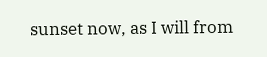sunset now, as I will from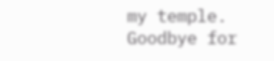my temple. Goodbye for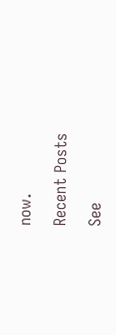now.

Recent Posts

See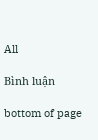All

Bình luận

bottom of page